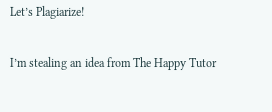Let’s Plagiarize!

I’m stealing an idea from The Happy Tutor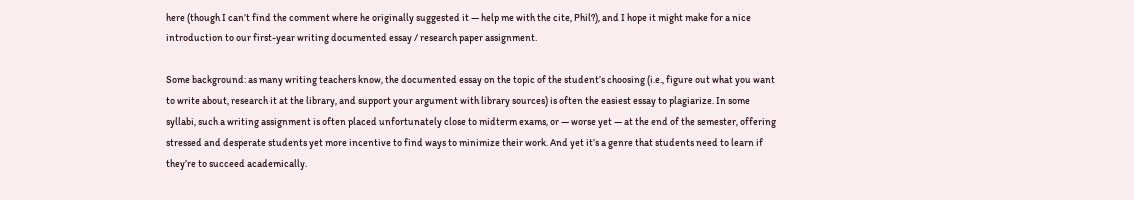here (though I can’t find the comment where he originally suggested it — help me with the cite, Phil?), and I hope it might make for a nice introduction to our first-year writing documented essay / research paper assignment.

Some background: as many writing teachers know, the documented essay on the topic of the student’s choosing (i.e., figure out what you want to write about, research it at the library, and support your argument with library sources) is often the easiest essay to plagiarize. In some syllabi, such a writing assignment is often placed unfortunately close to midterm exams, or — worse yet — at the end of the semester, offering stressed and desperate students yet more incentive to find ways to minimize their work. And yet it’s a genre that students need to learn if they’re to succeed academically.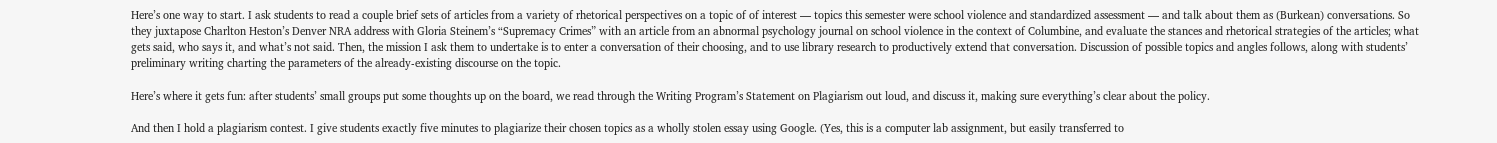Here’s one way to start. I ask students to read a couple brief sets of articles from a variety of rhetorical perspectives on a topic of of interest — topics this semester were school violence and standardized assessment — and talk about them as (Burkean) conversations. So they juxtapose Charlton Heston’s Denver NRA address with Gloria Steinem’s “Supremacy Crimes” with an article from an abnormal psychology journal on school violence in the context of Columbine, and evaluate the stances and rhetorical strategies of the articles; what gets said, who says it, and what’s not said. Then, the mission I ask them to undertake is to enter a conversation of their choosing, and to use library research to productively extend that conversation. Discussion of possible topics and angles follows, along with students’ preliminary writing charting the parameters of the already-existing discourse on the topic.

Here’s where it gets fun: after students’ small groups put some thoughts up on the board, we read through the Writing Program’s Statement on Plagiarism out loud, and discuss it, making sure everything’s clear about the policy.

And then I hold a plagiarism contest. I give students exactly five minutes to plagiarize their chosen topics as a wholly stolen essay using Google. (Yes, this is a computer lab assignment, but easily transferred to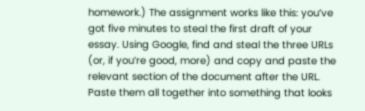homework.) The assignment works like this: you’ve got five minutes to steal the first draft of your essay. Using Google, find and steal the three URLs (or, if you’re good, more) and copy and paste the relevant section of the document after the URL. Paste them all together into something that looks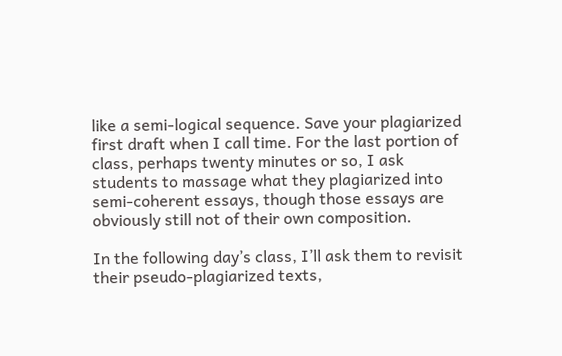like a semi-logical sequence. Save your plagiarized first draft when I call time. For the last portion of class, perhaps twenty minutes or so, I ask students to massage what they plagiarized into semi-coherent essays, though those essays are obviously still not of their own composition.

In the following day’s class, I’ll ask them to revisit their pseudo-plagiarized texts,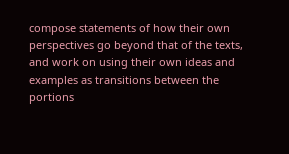compose statements of how their own perspectives go beyond that of the texts, and work on using their own ideas and examples as transitions between the portions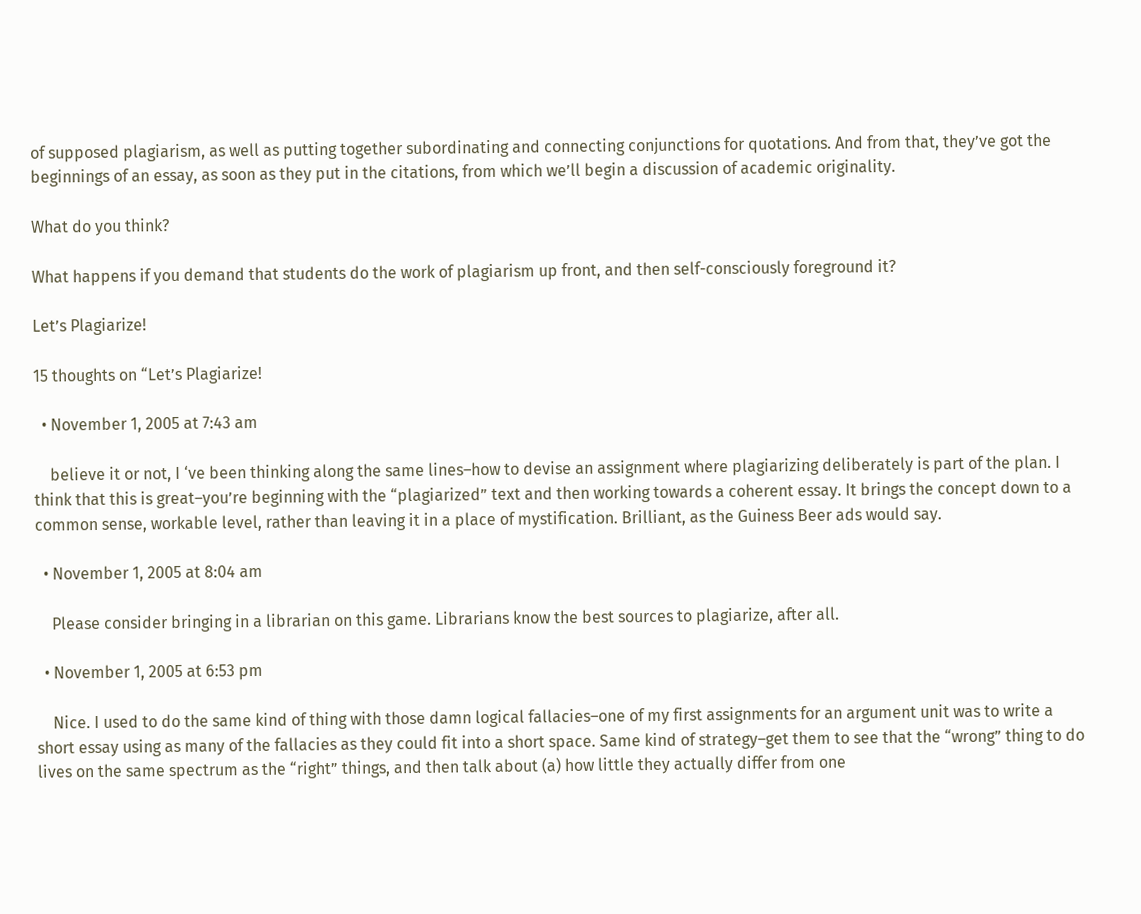of supposed plagiarism, as well as putting together subordinating and connecting conjunctions for quotations. And from that, they’ve got the beginnings of an essay, as soon as they put in the citations, from which we’ll begin a discussion of academic originality.

What do you think?

What happens if you demand that students do the work of plagiarism up front, and then self-consciously foreground it?

Let’s Plagiarize!

15 thoughts on “Let’s Plagiarize!

  • November 1, 2005 at 7:43 am

    believe it or not, I ‘ve been thinking along the same lines–how to devise an assignment where plagiarizing deliberately is part of the plan. I think that this is great–you’re beginning with the “plagiarized” text and then working towards a coherent essay. It brings the concept down to a common sense, workable level, rather than leaving it in a place of mystification. Brilliant, as the Guiness Beer ads would say.

  • November 1, 2005 at 8:04 am

    Please consider bringing in a librarian on this game. Librarians know the best sources to plagiarize, after all.

  • November 1, 2005 at 6:53 pm

    Nice. I used to do the same kind of thing with those damn logical fallacies–one of my first assignments for an argument unit was to write a short essay using as many of the fallacies as they could fit into a short space. Same kind of strategy–get them to see that the “wrong” thing to do lives on the same spectrum as the “right” things, and then talk about (a) how little they actually differ from one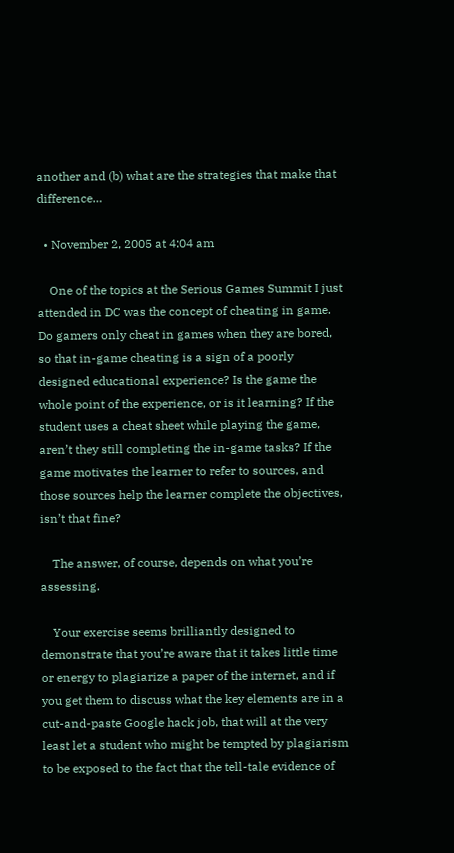another and (b) what are the strategies that make that difference…

  • November 2, 2005 at 4:04 am

    One of the topics at the Serious Games Summit I just attended in DC was the concept of cheating in game. Do gamers only cheat in games when they are bored, so that in-game cheating is a sign of a poorly designed educational experience? Is the game the whole point of the experience, or is it learning? If the student uses a cheat sheet while playing the game, aren’t they still completing the in-game tasks? If the game motivates the learner to refer to sources, and those sources help the learner complete the objectives, isn’t that fine?

    The answer, of course, depends on what you’re assessing.

    Your exercise seems brilliantly designed to demonstrate that you’re aware that it takes little time or energy to plagiarize a paper of the internet, and if you get them to discuss what the key elements are in a cut-and-paste Google hack job, that will at the very least let a student who might be tempted by plagiarism to be exposed to the fact that the tell-tale evidence of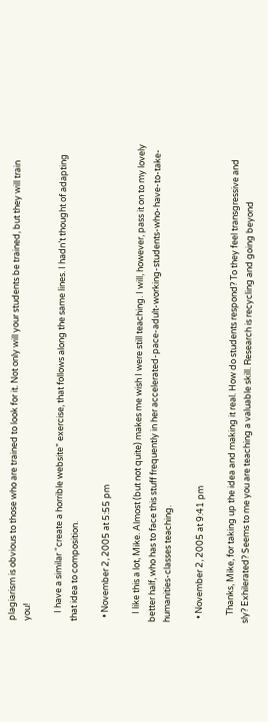plagiarism is obvious to those who are trained to look for it. Not only will your students be trained, but they will train you!

    I have a similar “create a horrible website” exercise, that follows along the same lines. I hadn’t thought of adapting that idea to composition.

  • November 2, 2005 at 5:55 pm

    I like this a lot, Mike. Almost (but not quite) makes me wish I were still teaching. I will, however, pass it on to my lovely better half, who has to face this stuff frequently in her accelerated-pace-adult-working-students-who-have-to-take-humanities-classes teaching.

  • November 2, 2005 at 9:41 pm

    Thanks, Mike, for taking up the idea and making it real. How do students respond? To they feel transgressive and sly? Exhilerated? Seems to me you are teaching a valuable skill. Research is recycling and going beyond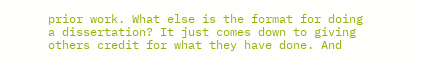prior work. What else is the format for doing a dissertation? It just comes down to giving others credit for what they have done. And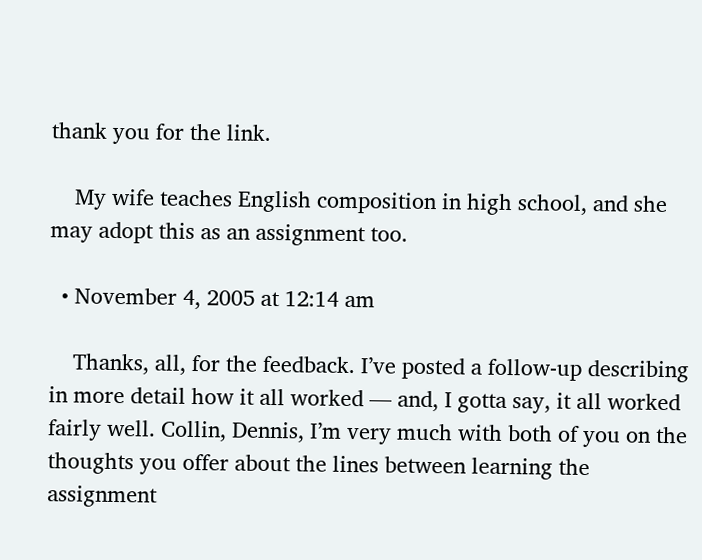thank you for the link.

    My wife teaches English composition in high school, and she may adopt this as an assignment too.

  • November 4, 2005 at 12:14 am

    Thanks, all, for the feedback. I’ve posted a follow-up describing in more detail how it all worked — and, I gotta say, it all worked fairly well. Collin, Dennis, I’m very much with both of you on the thoughts you offer about the lines between learning the assignment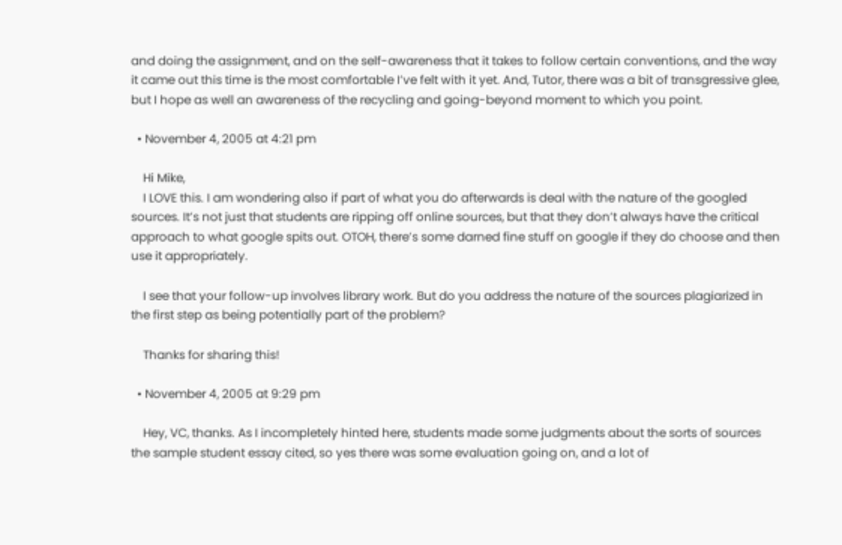and doing the assignment, and on the self-awareness that it takes to follow certain conventions, and the way it came out this time is the most comfortable I’ve felt with it yet. And, Tutor, there was a bit of transgressive glee, but I hope as well an awareness of the recycling and going-beyond moment to which you point.

  • November 4, 2005 at 4:21 pm

    Hi Mike,
    I LOVE this. I am wondering also if part of what you do afterwards is deal with the nature of the googled sources. It’s not just that students are ripping off online sources, but that they don’t always have the critical approach to what google spits out. OTOH, there’s some darned fine stuff on google if they do choose and then use it appropriately.

    I see that your follow-up involves library work. But do you address the nature of the sources plagiarized in the first step as being potentially part of the problem?

    Thanks for sharing this!

  • November 4, 2005 at 9:29 pm

    Hey, VC, thanks. As I incompletely hinted here, students made some judgments about the sorts of sources the sample student essay cited, so yes there was some evaluation going on, and a lot of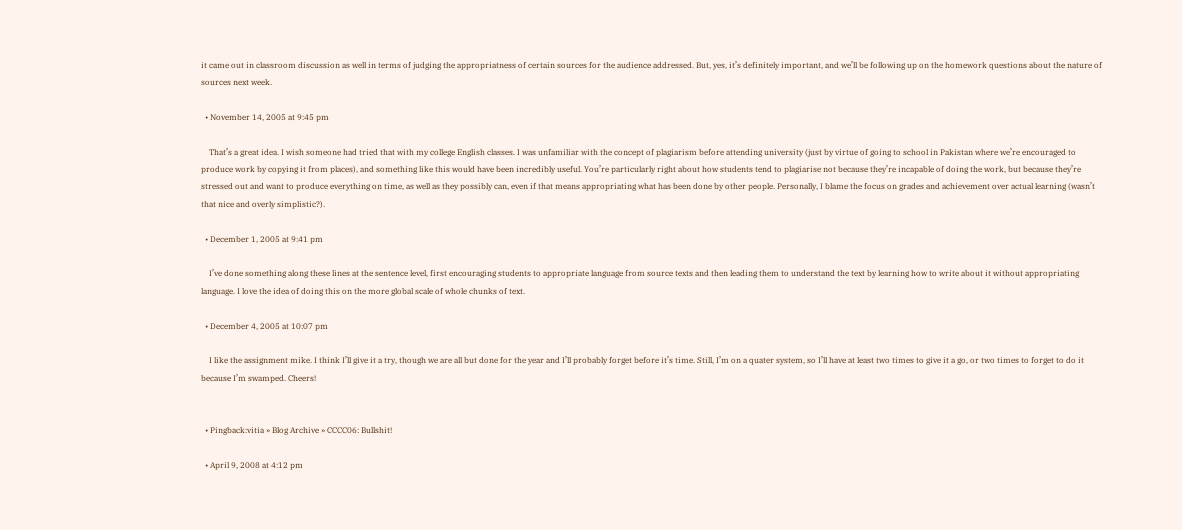it came out in classroom discussion as well in terms of judging the appropriatness of certain sources for the audience addressed. But, yes, it’s definitely important, and we’ll be following up on the homework questions about the nature of sources next week.

  • November 14, 2005 at 9:45 pm

    That’s a great idea. I wish someone had tried that with my college English classes. I was unfamiliar with the concept of plagiarism before attending university (just by virtue of going to school in Pakistan where we’re encouraged to produce work by copying it from places), and something like this would have been incredibly useful. You’re particularly right about how students tend to plagiarise not because they’re incapable of doing the work, but because they’re stressed out and want to produce everything on time, as well as they possibly can, even if that means appropriating what has been done by other people. Personally, I blame the focus on grades and achievement over actual learning (wasn’t that nice and overly simplistic?).

  • December 1, 2005 at 9:41 pm

    I’ve done something along these lines at the sentence level, first encouraging students to appropriate language from source texts and then leading them to understand the text by learning how to write about it without appropriating language. I love the idea of doing this on the more global scale of whole chunks of text.

  • December 4, 2005 at 10:07 pm

    I like the assignment mike. I think I’ll give it a try, though we are all but done for the year and I’ll probably forget before it’s time. Still, I’m on a quater system, so I’ll have at least two times to give it a go, or two times to forget to do it because I’m swamped. Cheers!


  • Pingback:vitia » Blog Archive » CCCC06: Bullshit!

  • April 9, 2008 at 4:12 pm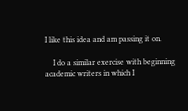I like this idea and am passing it on.

    I do a similar exercise with beginning academic writers in which I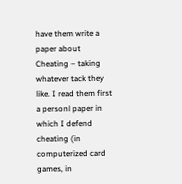have them write a paper about Cheating – taking whatever tack they like. I read them first a personl paper in which I defend cheating (in computerized card games, in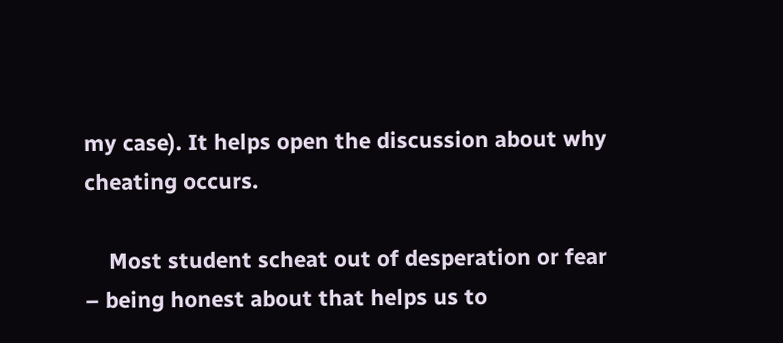my case). It helps open the discussion about why cheating occurs.

    Most student scheat out of desperation or fear – being honest about that helps us to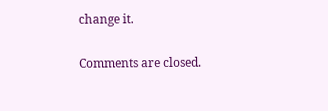change it.

Comments are closed.